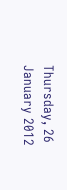Thursday, 26 January 2012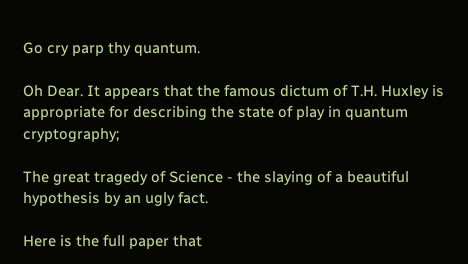Go cry parp thy quantum.

Oh Dear. It appears that the famous dictum of T.H. Huxley is appropriate for describing the state of play in quantum cryptography;

The great tragedy of Science - the slaying of a beautiful hypothesis by an ugly fact.

Here is the full paper that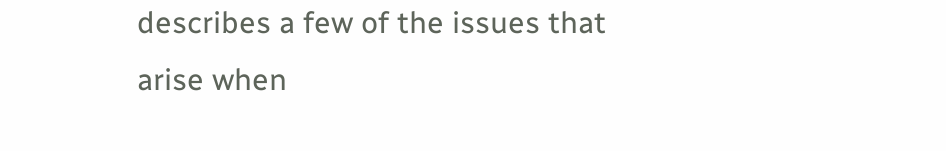describes a few of the issues that arise when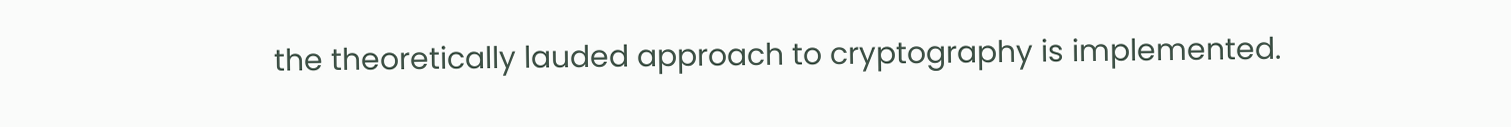the theoretically lauded approach to cryptography is implemented.